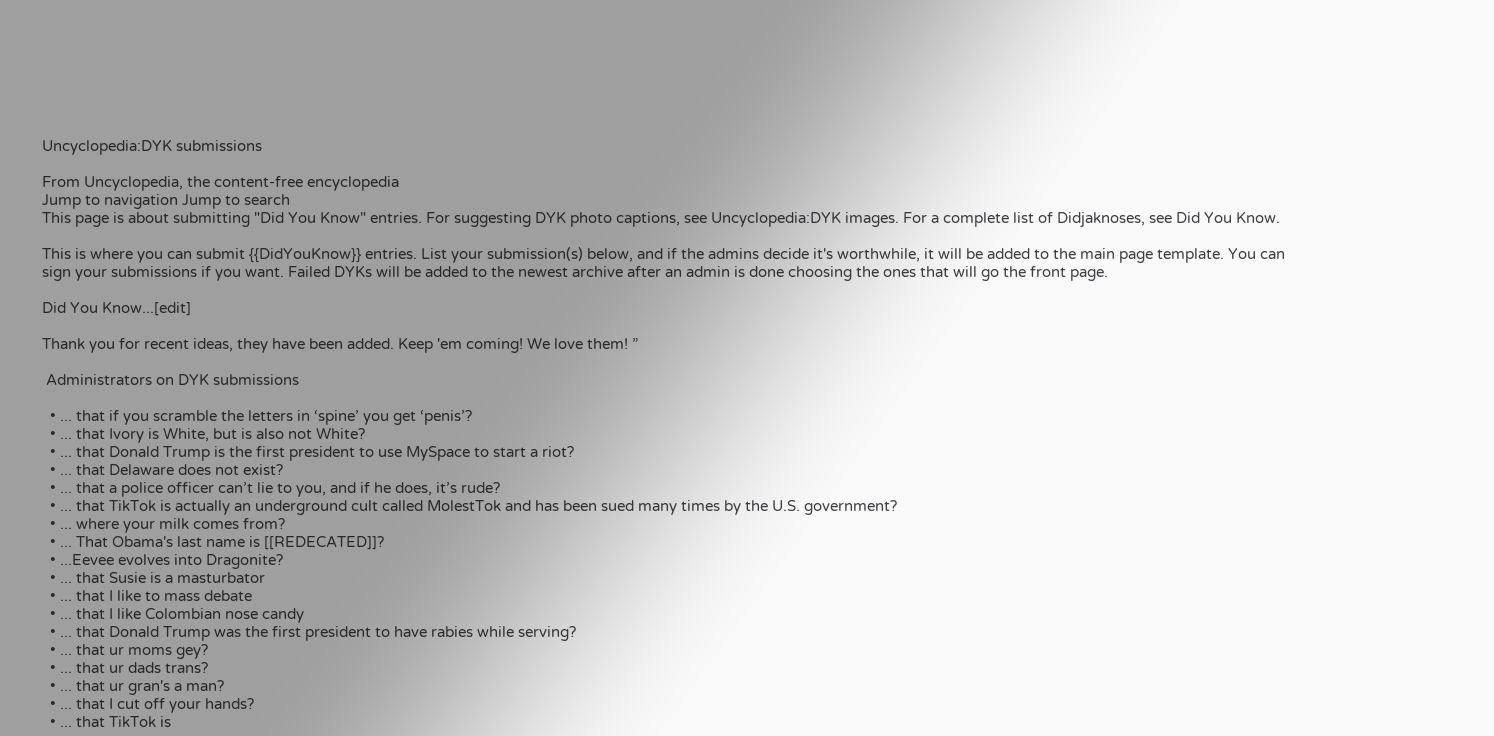Uncyclopedia:DYK submissions

From Uncyclopedia, the content-free encyclopedia
Jump to navigation Jump to search
This page is about submitting "Did You Know" entries. For suggesting DYK photo captions, see Uncyclopedia:DYK images. For a complete list of Didjaknoses, see Did You Know.

This is where you can submit {{DidYouKnow}} entries. List your submission(s) below, and if the admins decide it's worthwhile, it will be added to the main page template. You can sign your submissions if you want. Failed DYKs will be added to the newest archive after an admin is done choosing the ones that will go the front page.

Did You Know...[edit]

Thank you for recent ideas, they have been added. Keep 'em coming! We love them! ”

 Administrators on DYK submissions

  • ... that if you scramble the letters in ‘spine’ you get ‘penis’?
  • ... that Ivory is White, but is also not White?
  • ... that Donald Trump is the first president to use MySpace to start a riot?
  • ... that Delaware does not exist?
  • ... that a police officer can’t lie to you, and if he does, it’s rude?
  • ... that TikTok is actually an underground cult called MolestTok and has been sued many times by the U.S. government?
  • ... where your milk comes from?
  • ... That Obama's last name is [[REDECATED]]?
  • ...Eevee evolves into Dragonite?
  • ... that Susie is a masturbator
  • ... that I like to mass debate
  • ... that I like Colombian nose candy
  • ... that Donald Trump was the first president to have rabies while serving?
  • ... that ur moms gey?
  • ... that ur dads trans?
  • ... that ur gran's a man?
  • ... that I cut off your hands?
  • ... that TikTok is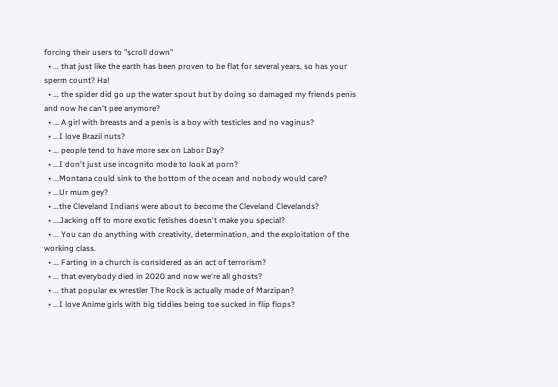forcing their users to "scroll down"
  • ... that just like the earth has been proven to be flat for several years, so has your sperm count? Ha!
  • ... the spider did go up the water spout but by doing so damaged my friends penis and now he can't pee anymore?
  • ... A girl with breasts and a penis is a boy with testicles and no vaginus?
  • ...I love Brazil nuts?
  • ... people tend to have more sex on Labor Day?
  • ...I don't just use incognito mode to look at porn?
  • ...Montana could sink to the bottom of the ocean and nobody would care?
  • ...Ur mum gey?
  • ...the Cleveland Indians were about to become the Cleveland Clevelands?
  • ...Jacking off to more exotic fetishes doesn't make you special?
  • ... You can do anything with creativity, determination, and the exploitation of the working class.
  • ... Farting in a church is considered as an act of terrorism?
  • ... that everybody died in 2020 and now we're all ghosts?
  • ... that popular ex wrestler The Rock is actually made of Marzipan?
  • ...I love Anime girls with big tiddies being toe sucked in flip flops?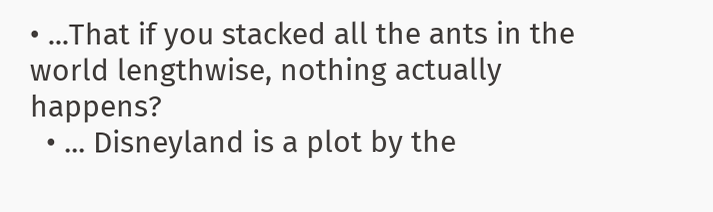• ...That if you stacked all the ants in the world lengthwise, nothing actually happens?
  • ... Disneyland is a plot by the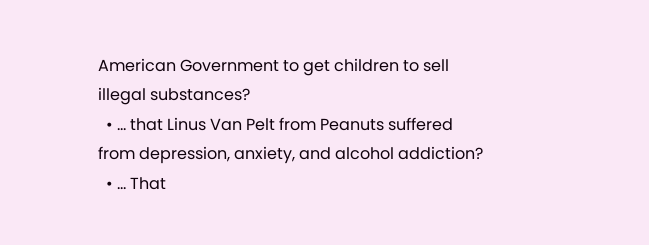American Government to get children to sell illegal substances?
  • ... that Linus Van Pelt from Peanuts suffered from depression, anxiety, and alcohol addiction?
  • ... That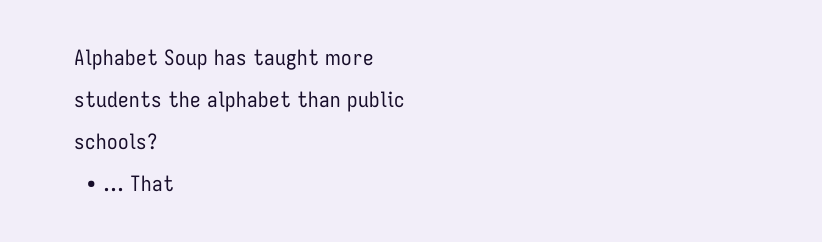Alphabet Soup has taught more students the alphabet than public schools?
  • ... That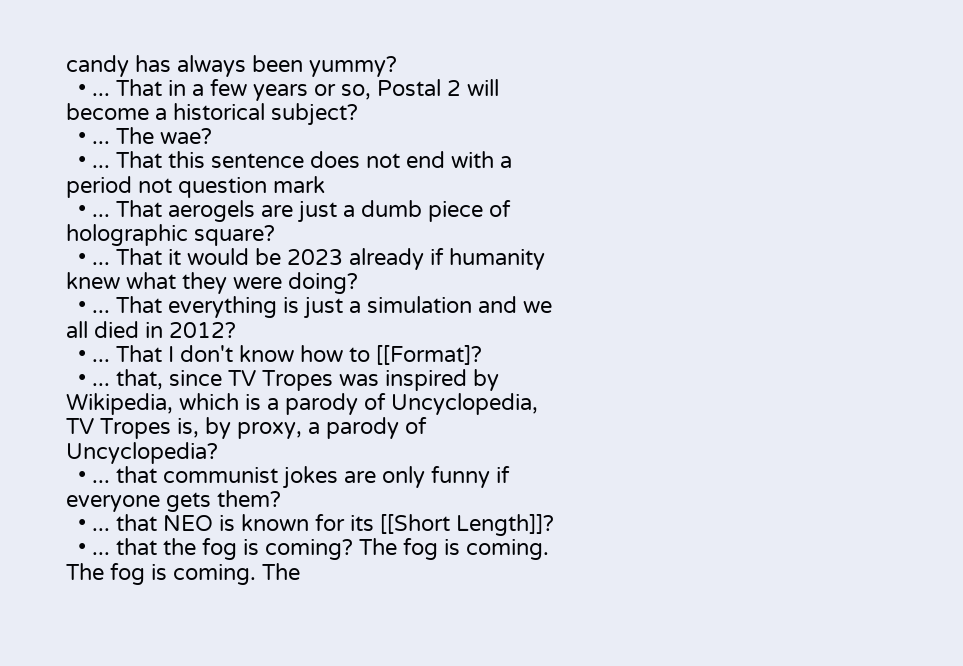candy has always been yummy?
  • ... That in a few years or so, Postal 2 will become a historical subject?
  • ... The wae?
  • ... That this sentence does not end with a period not question mark
  • ... That aerogels are just a dumb piece of holographic square?
  • ... That it would be 2023 already if humanity knew what they were doing?
  • ... That everything is just a simulation and we all died in 2012?
  • ... That I don't know how to [[Format]?
  • ... that, since TV Tropes was inspired by Wikipedia, which is a parody of Uncyclopedia, TV Tropes is, by proxy, a parody of Uncyclopedia?
  • ... that communist jokes are only funny if everyone gets them?
  • ... that NEO is known for its [[Short Length]]?
  • ... that the fog is coming? The fog is coming. The fog is coming. The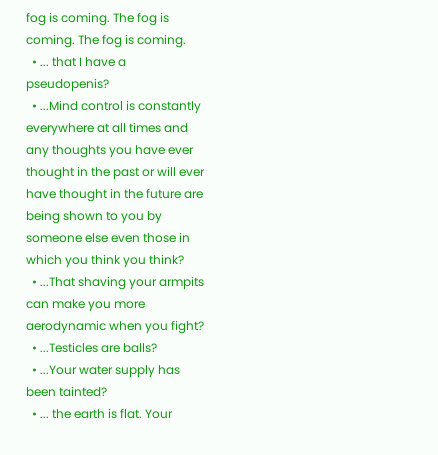fog is coming. The fog is coming. The fog is coming.
  • ... that I have a pseudopenis?
  • ...Mind control is constantly everywhere at all times and any thoughts you have ever thought in the past or will ever have thought in the future are being shown to you by someone else even those in which you think you think?
  • ...That shaving your armpits can make you more aerodynamic when you fight?
  • ...Testicles are balls?
  • ...Your water supply has been tainted?
  • ... the earth is flat. Your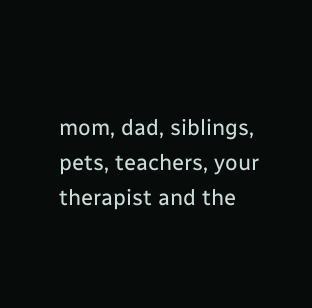mom, dad, siblings, pets, teachers, your therapist and the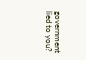government lied to you?